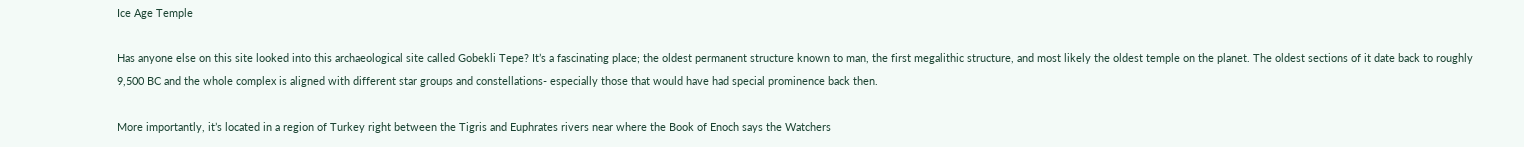Ice Age Temple

Has anyone else on this site looked into this archaeological site called Gobekli Tepe? It’s a fascinating place; the oldest permanent structure known to man, the first megalithic structure, and most likely the oldest temple on the planet. The oldest sections of it date back to roughly 9,500 BC and the whole complex is aligned with different star groups and constellations- especially those that would have had special prominence back then.

More importantly, it’s located in a region of Turkey right between the Tigris and Euphrates rivers near where the Book of Enoch says the Watchers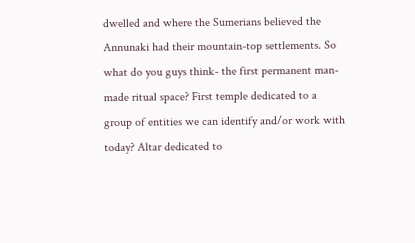dwelled and where the Sumerians believed the Annunaki had their mountain-top settlements. So what do you guys think- the first permanent man-made ritual space? First temple dedicated to a group of entities we can identify and/or work with today? Altar dedicated to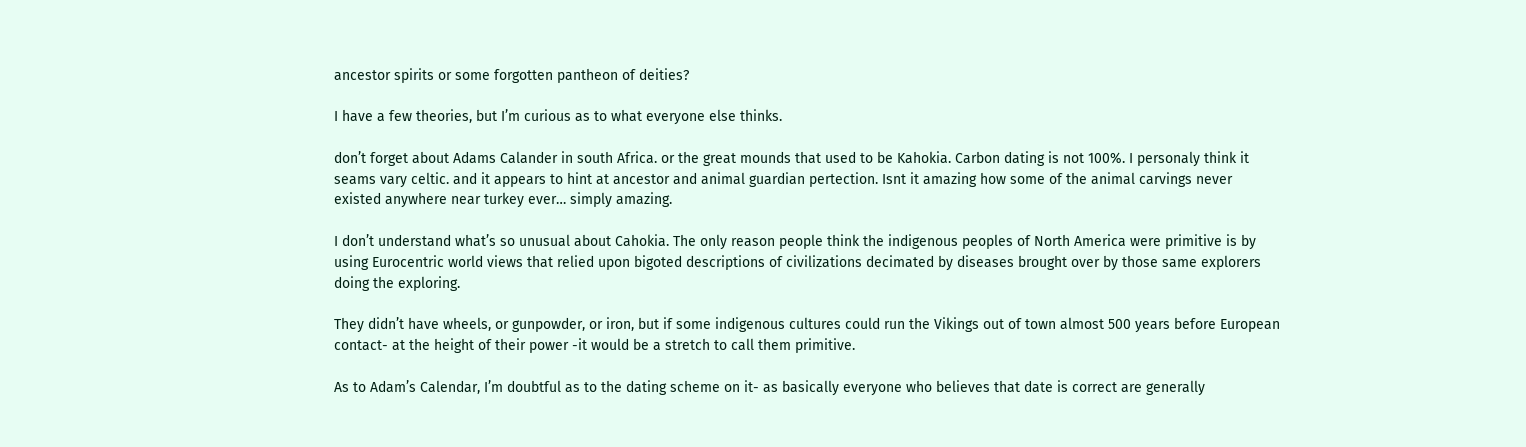ancestor spirits or some forgotten pantheon of deities?

I have a few theories, but I’m curious as to what everyone else thinks.

don’t forget about Adams Calander in south Africa. or the great mounds that used to be Kahokia. Carbon dating is not 100%. I personaly think it seams vary celtic. and it appears to hint at ancestor and animal guardian pertection. Isnt it amazing how some of the animal carvings never existed anywhere near turkey ever… simply amazing.

I don’t understand what’s so unusual about Cahokia. The only reason people think the indigenous peoples of North America were primitive is by using Eurocentric world views that relied upon bigoted descriptions of civilizations decimated by diseases brought over by those same explorers doing the exploring.

They didn’t have wheels, or gunpowder, or iron, but if some indigenous cultures could run the Vikings out of town almost 500 years before European contact- at the height of their power -it would be a stretch to call them primitive.

As to Adam’s Calendar, I’m doubtful as to the dating scheme on it- as basically everyone who believes that date is correct are generally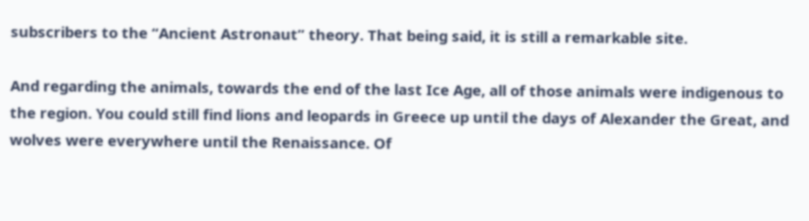subscribers to the “Ancient Astronaut” theory. That being said, it is still a remarkable site.

And regarding the animals, towards the end of the last Ice Age, all of those animals were indigenous to the region. You could still find lions and leopards in Greece up until the days of Alexander the Great, and wolves were everywhere until the Renaissance. Of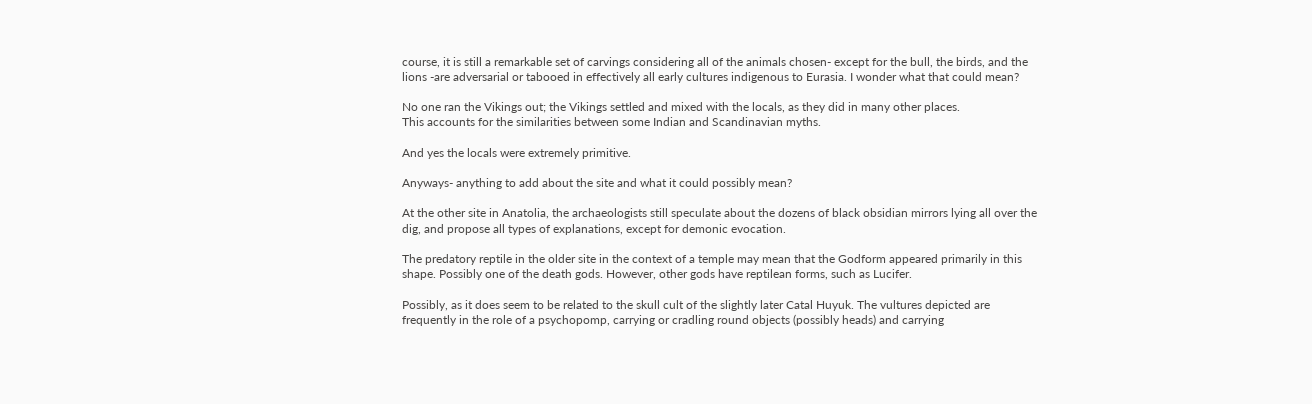course, it is still a remarkable set of carvings considering all of the animals chosen- except for the bull, the birds, and the lions -are adversarial or tabooed in effectively all early cultures indigenous to Eurasia. I wonder what that could mean?

No one ran the Vikings out; the Vikings settled and mixed with the locals, as they did in many other places.
This accounts for the similarities between some Indian and Scandinavian myths.

And yes the locals were extremely primitive.

Anyways- anything to add about the site and what it could possibly mean?

At the other site in Anatolia, the archaeologists still speculate about the dozens of black obsidian mirrors lying all over the dig, and propose all types of explanations, except for demonic evocation.

The predatory reptile in the older site in the context of a temple may mean that the Godform appeared primarily in this shape. Possibly one of the death gods. However, other gods have reptilean forms, such as Lucifer.

Possibly, as it does seem to be related to the skull cult of the slightly later Catal Huyuk. The vultures depicted are frequently in the role of a psychopomp, carrying or cradling round objects (possibly heads) and carrying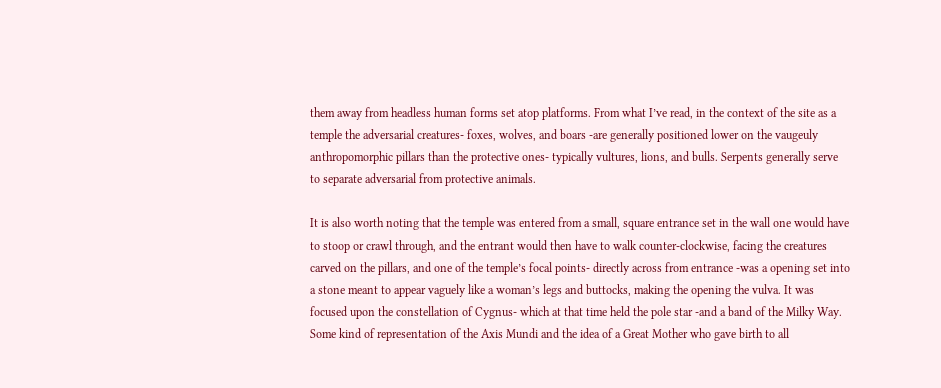them away from headless human forms set atop platforms. From what I’ve read, in the context of the site as a temple the adversarial creatures- foxes, wolves, and boars -are generally positioned lower on the vaugeuly anthropomorphic pillars than the protective ones- typically vultures, lions, and bulls. Serpents generally serve to separate adversarial from protective animals.

It is also worth noting that the temple was entered from a small, square entrance set in the wall one would have to stoop or crawl through, and the entrant would then have to walk counter-clockwise, facing the creatures carved on the pillars, and one of the temple’s focal points- directly across from entrance -was a opening set into a stone meant to appear vaguely like a woman’s legs and buttocks, making the opening the vulva. It was focused upon the constellation of Cygnus- which at that time held the pole star -and a band of the Milky Way. Some kind of representation of the Axis Mundi and the idea of a Great Mother who gave birth to all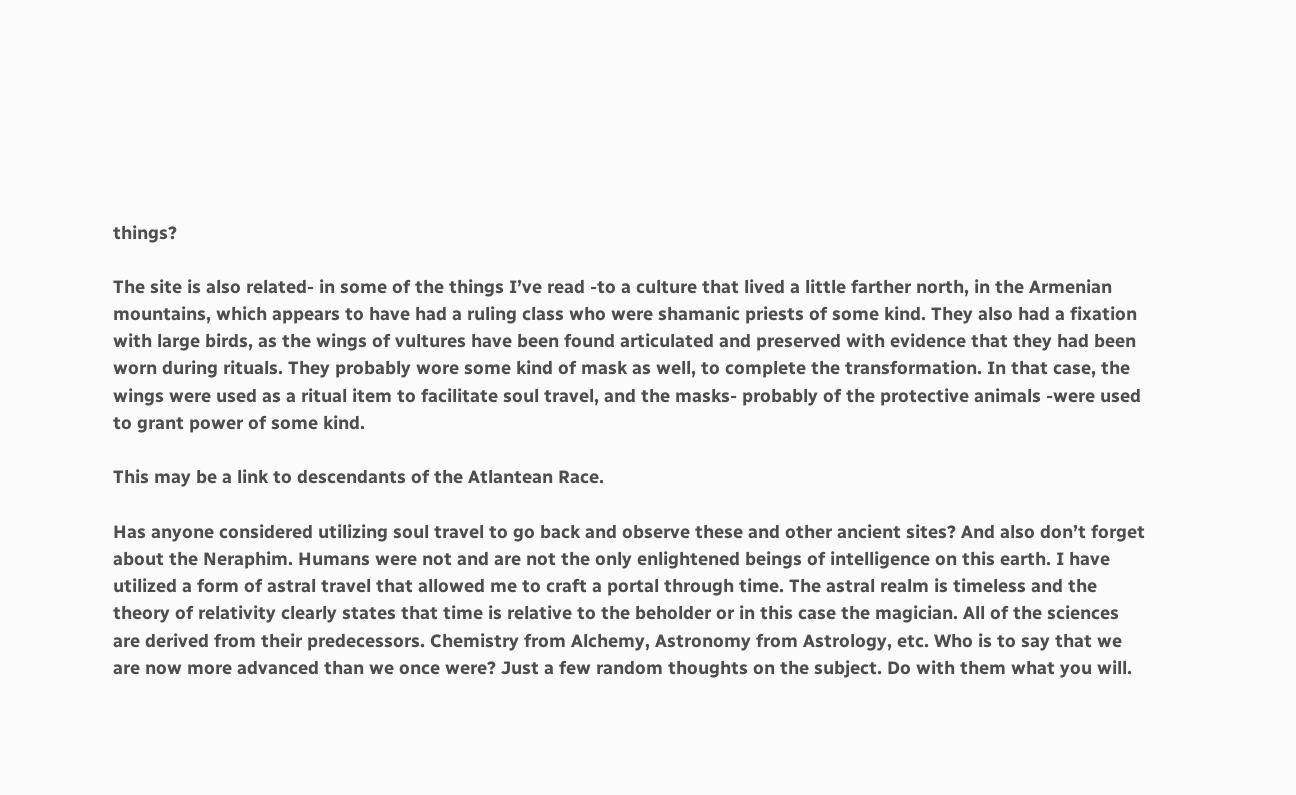things?

The site is also related- in some of the things I’ve read -to a culture that lived a little farther north, in the Armenian mountains, which appears to have had a ruling class who were shamanic priests of some kind. They also had a fixation with large birds, as the wings of vultures have been found articulated and preserved with evidence that they had been worn during rituals. They probably wore some kind of mask as well, to complete the transformation. In that case, the wings were used as a ritual item to facilitate soul travel, and the masks- probably of the protective animals -were used to grant power of some kind.

This may be a link to descendants of the Atlantean Race.

Has anyone considered utilizing soul travel to go back and observe these and other ancient sites? And also don’t forget about the Neraphim. Humans were not and are not the only enlightened beings of intelligence on this earth. I have utilized a form of astral travel that allowed me to craft a portal through time. The astral realm is timeless and the theory of relativity clearly states that time is relative to the beholder or in this case the magician. All of the sciences are derived from their predecessors. Chemistry from Alchemy, Astronomy from Astrology, etc. Who is to say that we are now more advanced than we once were? Just a few random thoughts on the subject. Do with them what you will.